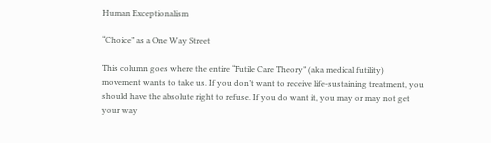Human Exceptionalism

“Choice” as a One Way Street

This column goes where the entire “Futile Care Theory” (aka medical futility) movement wants to take us. If you don’t want to receive life-sustaining treatment, you should have the absolute right to refuse. If you do want it, you may or may not get your way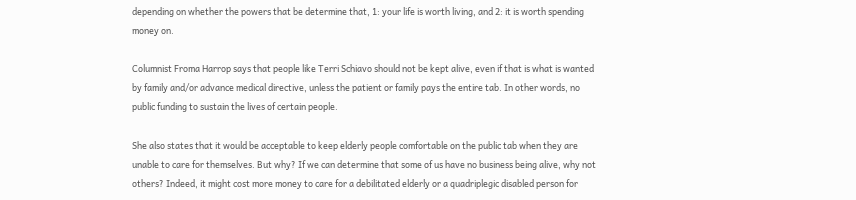depending on whether the powers that be determine that, 1: your life is worth living, and 2: it is worth spending money on.

Columnist Froma Harrop says that people like Terri Schiavo should not be kept alive, even if that is what is wanted by family and/or advance medical directive, unless the patient or family pays the entire tab. In other words, no public funding to sustain the lives of certain people.

She also states that it would be acceptable to keep elderly people comfortable on the public tab when they are unable to care for themselves. But why? If we can determine that some of us have no business being alive, why not others? Indeed, it might cost more money to care for a debilitated elderly or a quadriplegic disabled person for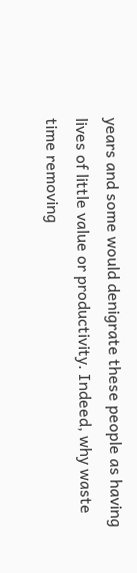years and some would denigrate these people as having lives of little value or productivity. Indeed, why waste time removing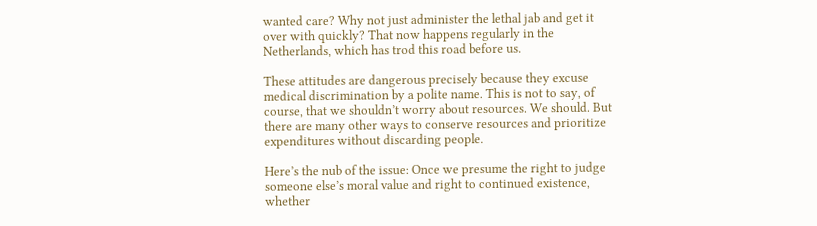wanted care? Why not just administer the lethal jab and get it over with quickly? That now happens regularly in the Netherlands, which has trod this road before us.

These attitudes are dangerous precisely because they excuse medical discrimination by a polite name. This is not to say, of course, that we shouldn’t worry about resources. We should. But there are many other ways to conserve resources and prioritize expenditures without discarding people.

Here’s the nub of the issue: Once we presume the right to judge someone else’s moral value and right to continued existence, whether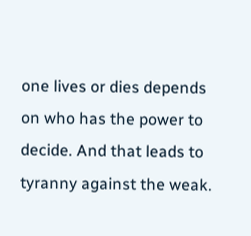one lives or dies depends on who has the power to decide. And that leads to tyranny against the weak.